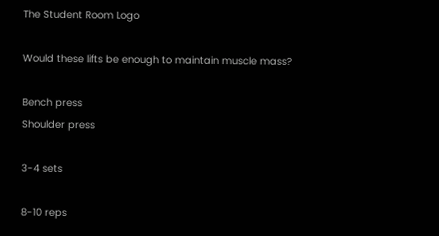The Student Room Logo

Would these lifts be enough to maintain muscle mass?

Bench press
Shoulder press

3-4 sets

8-10 reps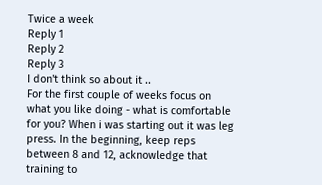Twice a week
Reply 1
Reply 2
Reply 3
I don't think so about it ..
For the first couple of weeks focus on what you like doing - what is comfortable for you? When i was starting out it was leg press. In the beginning, keep reps between 8 and 12, acknowledge that training to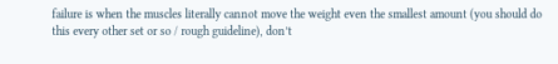failure is when the muscles literally cannot move the weight even the smallest amount (you should do this every other set or so / rough guideline), don’t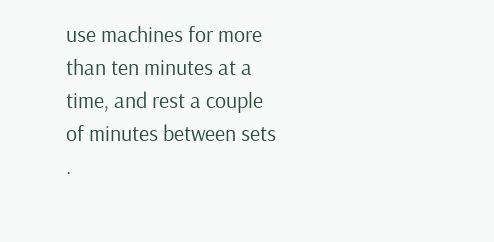use machines for more than ten minutes at a time, and rest a couple of minutes between sets .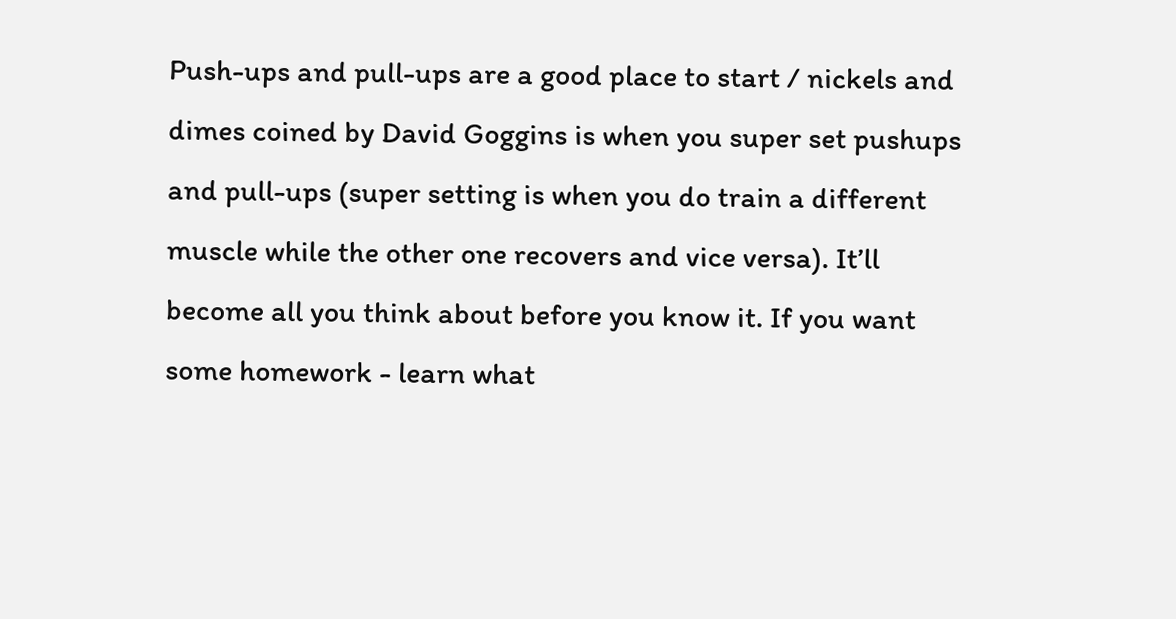Push-ups and pull-ups are a good place to start / nickels and dimes coined by David Goggins is when you super set pushups and pull-ups (super setting is when you do train a different muscle while the other one recovers and vice versa). It’ll become all you think about before you know it. If you want some homework - learn what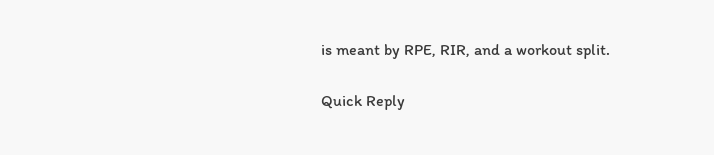is meant by RPE, RIR, and a workout split.

Quick Reply